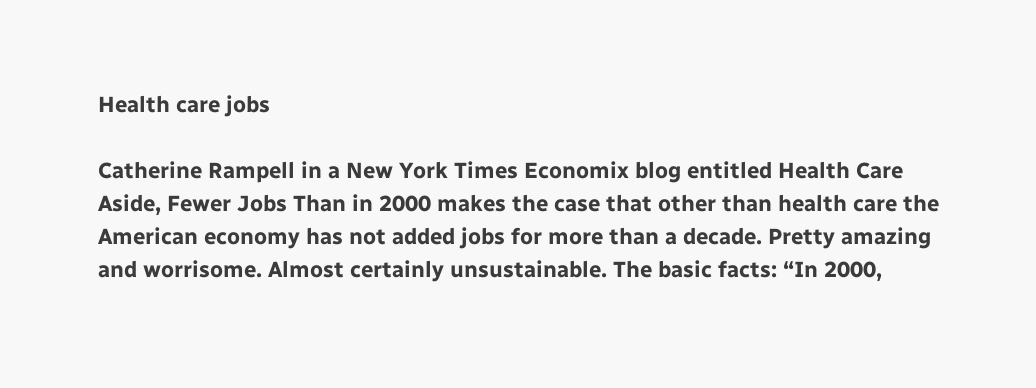Health care jobs

Catherine Rampell in a New York Times Economix blog entitled Health Care Aside, Fewer Jobs Than in 2000 makes the case that other than health care the American economy has not added jobs for more than a decade. Pretty amazing and worrisome. Almost certainly unsustainable. The basic facts: “In 2000,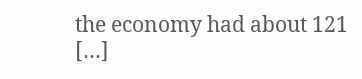the economy had about 121 […]